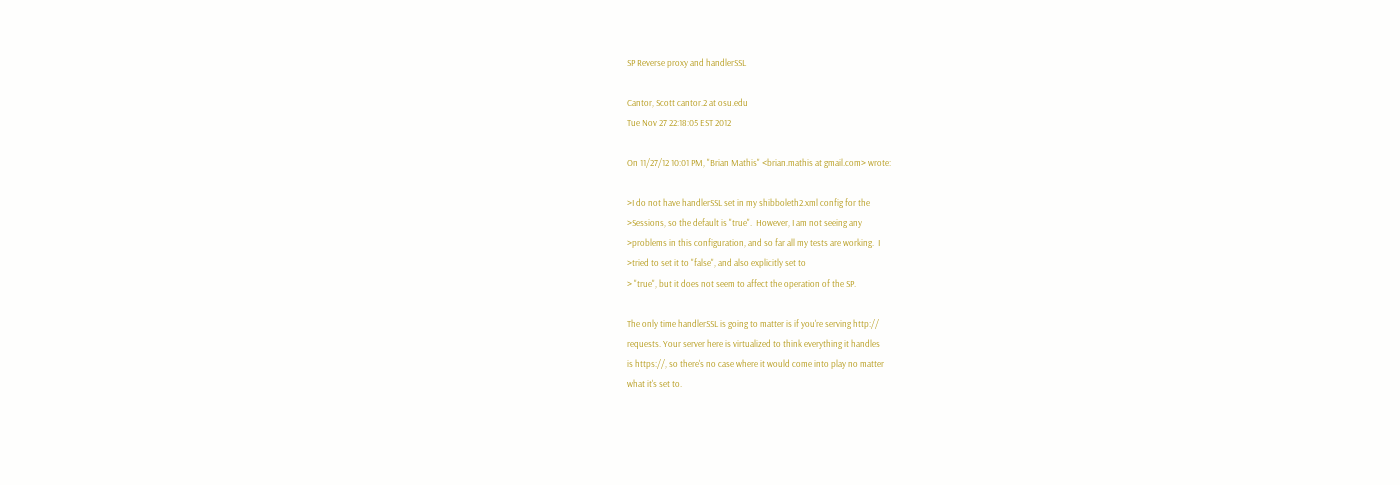SP Reverse proxy and handlerSSL

Cantor, Scott cantor.2 at osu.edu
Tue Nov 27 22:18:05 EST 2012

On 11/27/12 10:01 PM, "Brian Mathis" <brian.mathis at gmail.com> wrote:

>I do not have handlerSSL set in my shibboleth2.xml config for the
>Sessions, so the default is "true".  However, I am not seeing any
>problems in this configuration, and so far all my tests are working.  I
>tried to set it to "false", and also explicitly set to
> "true", but it does not seem to affect the operation of the SP.

The only time handlerSSL is going to matter is if you're serving http://
requests. Your server here is virtualized to think everything it handles
is https://, so there's no case where it would come into play no matter
what it's set to.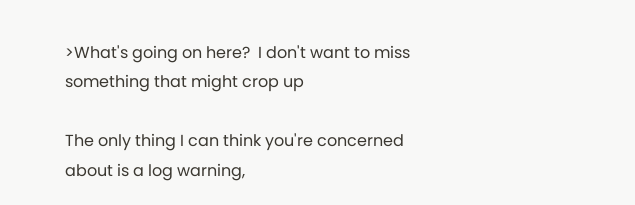>What's going on here?  I don't want to miss something that might crop up

The only thing I can think you're concerned about is a log warning,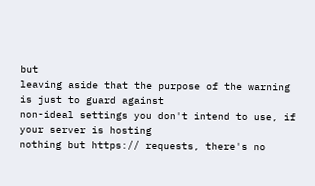but
leaving aside that the purpose of the warning is just to guard against
non-ideal settings you don't intend to use, if your server is hosting
nothing but https:// requests, there's no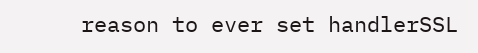reason to ever set handlerSSL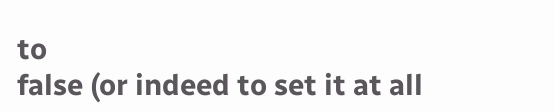to
false (or indeed to set it at all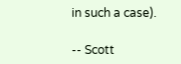in such a case).

-- Scott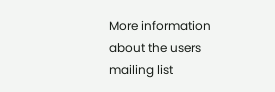More information about the users mailing list